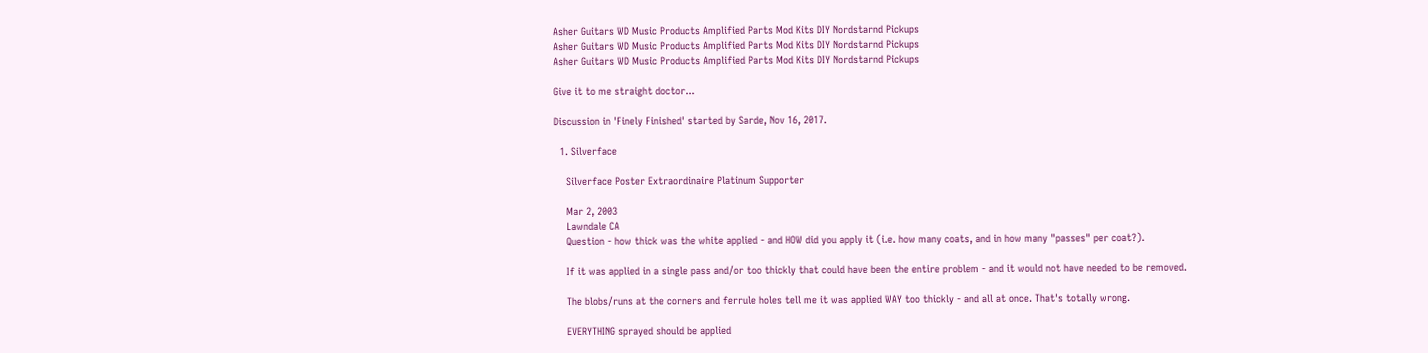Asher Guitars WD Music Products Amplified Parts Mod Kits DIY Nordstarnd Pickups
Asher Guitars WD Music Products Amplified Parts Mod Kits DIY Nordstarnd Pickups
Asher Guitars WD Music Products Amplified Parts Mod Kits DIY Nordstarnd Pickups

Give it to me straight doctor...

Discussion in 'Finely Finished' started by Sarde, Nov 16, 2017.

  1. Silverface

    Silverface Poster Extraordinaire Platinum Supporter

    Mar 2, 2003
    Lawndale CA
    Question - how thick was the white applied - and HOW did you apply it (i.e. how many coats, and in how many "passes" per coat?).

    If it was applied in a single pass and/or too thickly that could have been the entire problem - and it would not have needed to be removed.

    The blobs/runs at the corners and ferrule holes tell me it was applied WAY too thickly - and all at once. That's totally wrong.

    EVERYTHING sprayed should be applied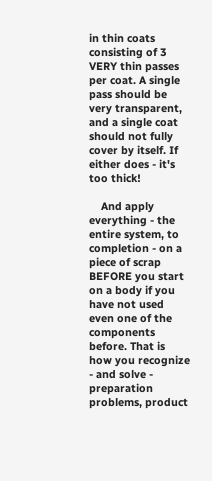in thin coats consisting of 3 VERY thin passes per coat. A single pass should be very transparent, and a single coat should not fully cover by itself. If either does - it's too thick!

    And apply everything - the entire system, to completion - on a piece of scrap BEFORE you start on a body if you have not used even one of the components before. That is how you recognize - and solve - preparation problems, product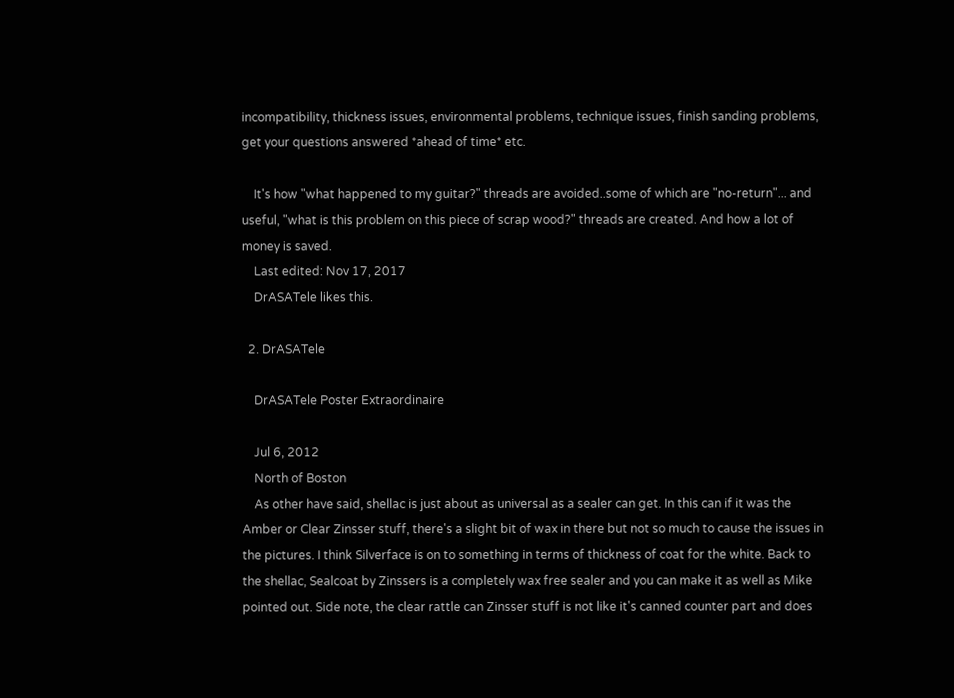incompatibility, thickness issues, environmental problems, technique issues, finish sanding problems, get your questions answered *ahead of time* etc.

    It's how "what happened to my guitar?" threads are avoided..some of which are "no-return"... and useful, "what is this problem on this piece of scrap wood?" threads are created. And how a lot of money is saved.
    Last edited: Nov 17, 2017
    DrASATele likes this.

  2. DrASATele

    DrASATele Poster Extraordinaire

    Jul 6, 2012
    North of Boston
    As other have said, shellac is just about as universal as a sealer can get. In this can if it was the Amber or Clear Zinsser stuff, there's a slight bit of wax in there but not so much to cause the issues in the pictures. I think Silverface is on to something in terms of thickness of coat for the white. Back to the shellac, Sealcoat by Zinssers is a completely wax free sealer and you can make it as well as Mike pointed out. Side note, the clear rattle can Zinsser stuff is not like it's canned counter part and does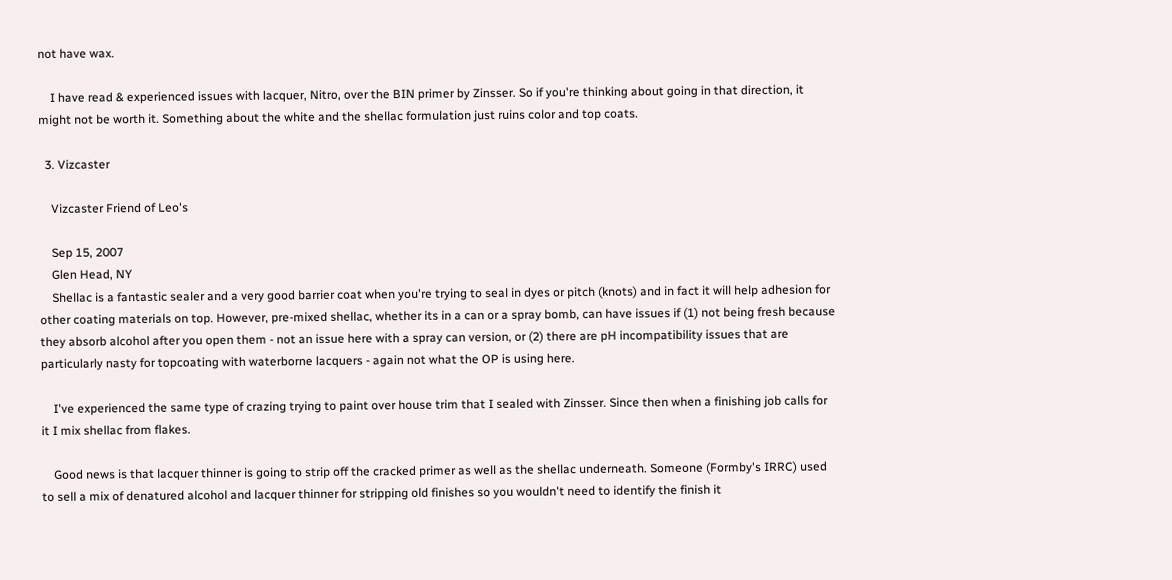not have wax.

    I have read & experienced issues with lacquer, Nitro, over the BIN primer by Zinsser. So if you're thinking about going in that direction, it might not be worth it. Something about the white and the shellac formulation just ruins color and top coats.

  3. Vizcaster

    Vizcaster Friend of Leo's

    Sep 15, 2007
    Glen Head, NY
    Shellac is a fantastic sealer and a very good barrier coat when you're trying to seal in dyes or pitch (knots) and in fact it will help adhesion for other coating materials on top. However, pre-mixed shellac, whether its in a can or a spray bomb, can have issues if (1) not being fresh because they absorb alcohol after you open them - not an issue here with a spray can version, or (2) there are pH incompatibility issues that are particularly nasty for topcoating with waterborne lacquers - again not what the OP is using here.

    I've experienced the same type of crazing trying to paint over house trim that I sealed with Zinsser. Since then when a finishing job calls for it I mix shellac from flakes.

    Good news is that lacquer thinner is going to strip off the cracked primer as well as the shellac underneath. Someone (Formby's IRRC) used to sell a mix of denatured alcohol and lacquer thinner for stripping old finishes so you wouldn't need to identify the finish it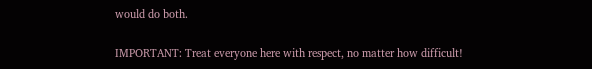would do both.

IMPORTANT: Treat everyone here with respect, no matter how difficult!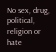No sex, drug, political, religion or hate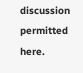discussion permitted here.